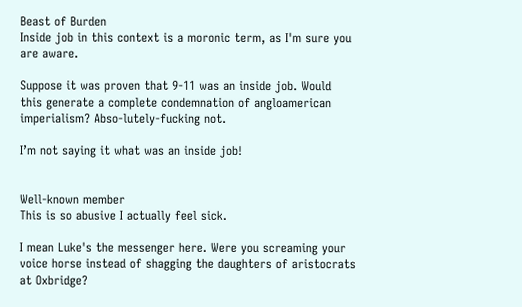Beast of Burden
Inside job in this context is a moronic term, as I'm sure you are aware.

Suppose it was proven that 9-11 was an inside job. Would this generate a complete condemnation of angloamerican imperialism? Abso-lutely-fucking not.

I’m not saying it what was an inside job!


Well-known member
This is so abusive I actually feel sick.

I mean Luke's the messenger here. Were you screaming your voice horse instead of shagging the daughters of aristocrats at Oxbridge?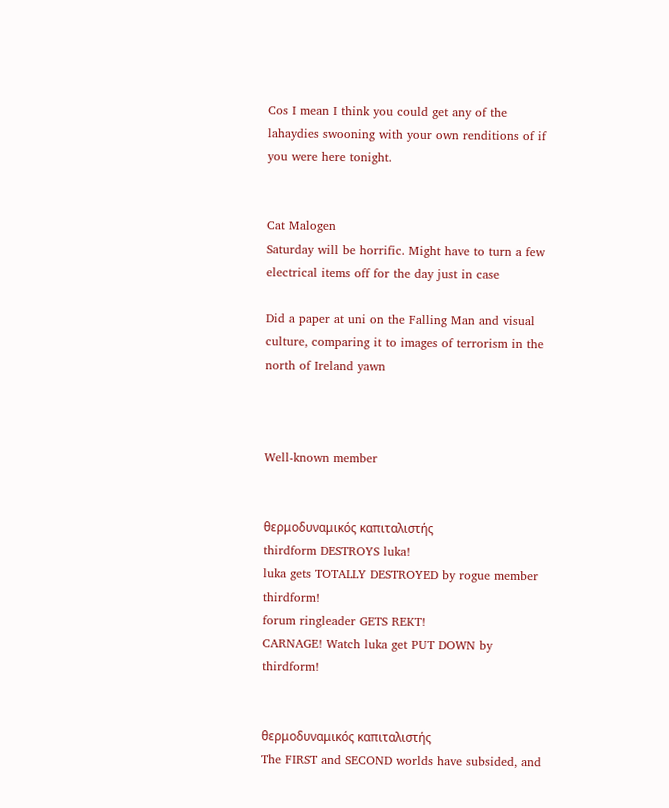Cos I mean I think you could get any of the lahaydies swooning with your own renditions of if you were here tonight.


Cat Malogen
Saturday will be horrific. Might have to turn a few electrical items off for the day just in case

Did a paper at uni on the Falling Man and visual culture, comparing it to images of terrorism in the north of Ireland yawn



Well-known member


θερμοδυναμικός καπιταλιστής
thirdform DESTROYS luka!
luka gets TOTALLY DESTROYED by rogue member thirdform!
forum ringleader GETS REKT!
CARNAGE! Watch luka get PUT DOWN by thirdform!


θερμοδυναμικός καπιταλιστής
The FIRST and SECOND worlds have subsided, and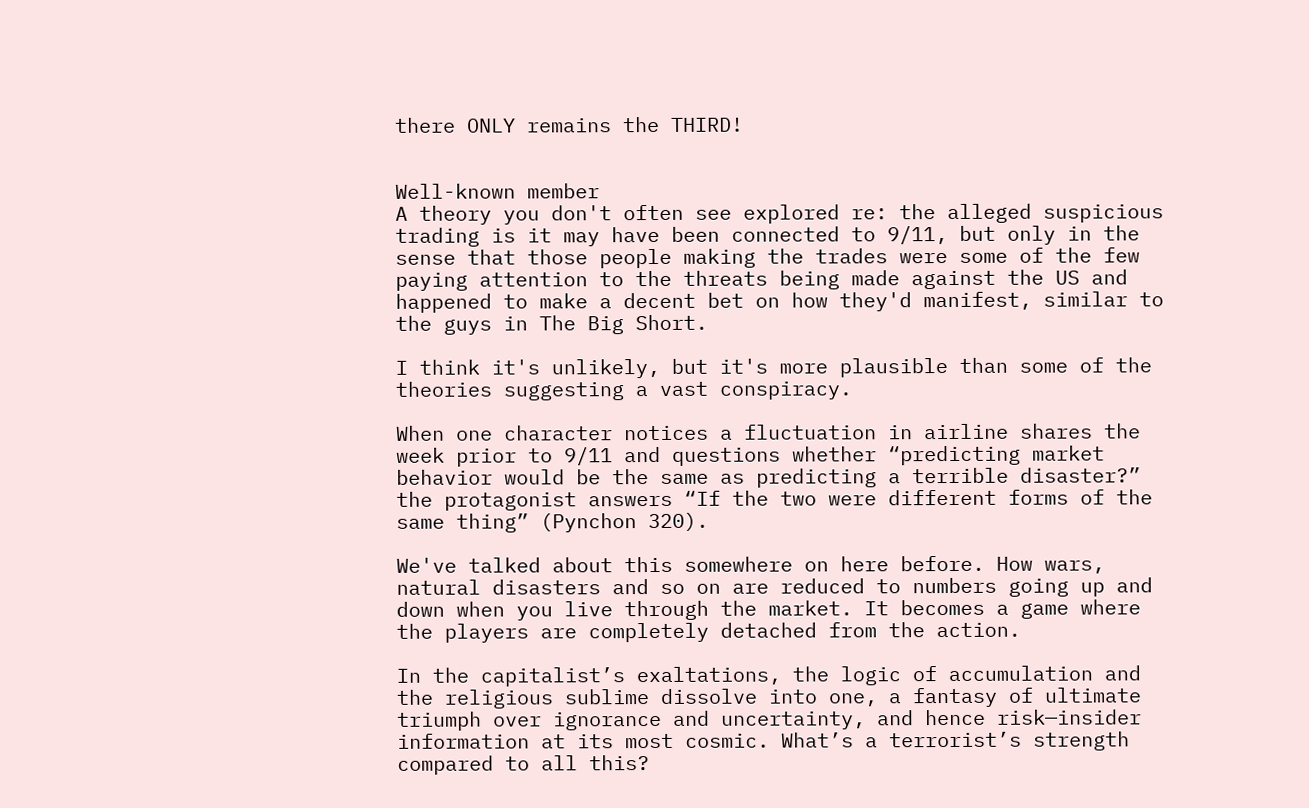there ONLY remains the THIRD!


Well-known member
A theory you don't often see explored re: the alleged suspicious trading is it may have been connected to 9/11, but only in the sense that those people making the trades were some of the few paying attention to the threats being made against the US and happened to make a decent bet on how they'd manifest, similar to the guys in The Big Short.

I think it's unlikely, but it's more plausible than some of the theories suggesting a vast conspiracy.

When one character notices a fluctuation in airline shares the week prior to 9/11 and questions whether “predicting market behavior would be the same as predicting a terrible disaster?” the protagonist answers “If the two were different forms of the same thing” (Pynchon 320).

We've talked about this somewhere on here before. How wars, natural disasters and so on are reduced to numbers going up and down when you live through the market. It becomes a game where the players are completely detached from the action.

In the capitalist’s exaltations, the logic of accumulation and the religious sublime dissolve into one, a fantasy of ultimate triumph over ignorance and uncertainty, and hence risk—insider information at its most cosmic. What’s a terrorist’s strength compared to all this?